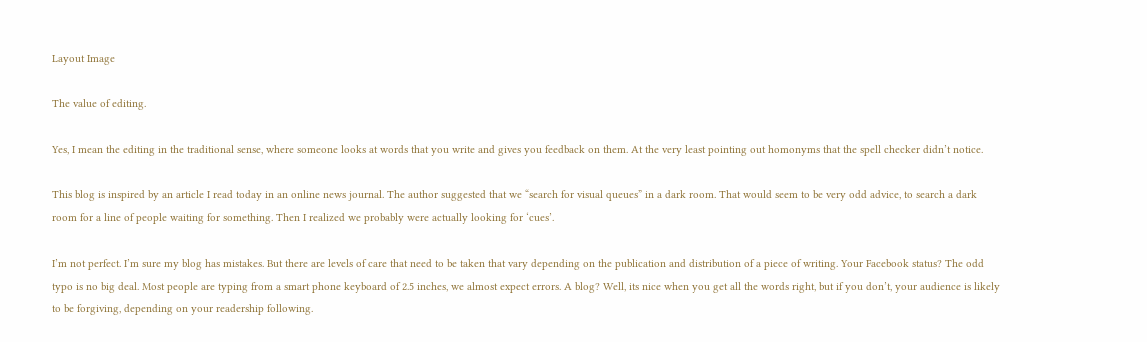Layout Image

The value of editing.

Yes, I mean the editing in the traditional sense, where someone looks at words that you write and gives you feedback on them. At the very least pointing out homonyms that the spell checker didn’t notice.

This blog is inspired by an article I read today in an online news journal. The author suggested that we “search for visual queues” in a dark room. That would seem to be very odd advice, to search a dark room for a line of people waiting for something. Then I realized we probably were actually looking for ‘cues’.

I’m not perfect. I’m sure my blog has mistakes. But there are levels of care that need to be taken that vary depending on the publication and distribution of a piece of writing. Your Facebook status? The odd typo is no big deal. Most people are typing from a smart phone keyboard of 2.5 inches, we almost expect errors. A blog? Well, its nice when you get all the words right, but if you don’t, your audience is likely to be forgiving, depending on your readership following.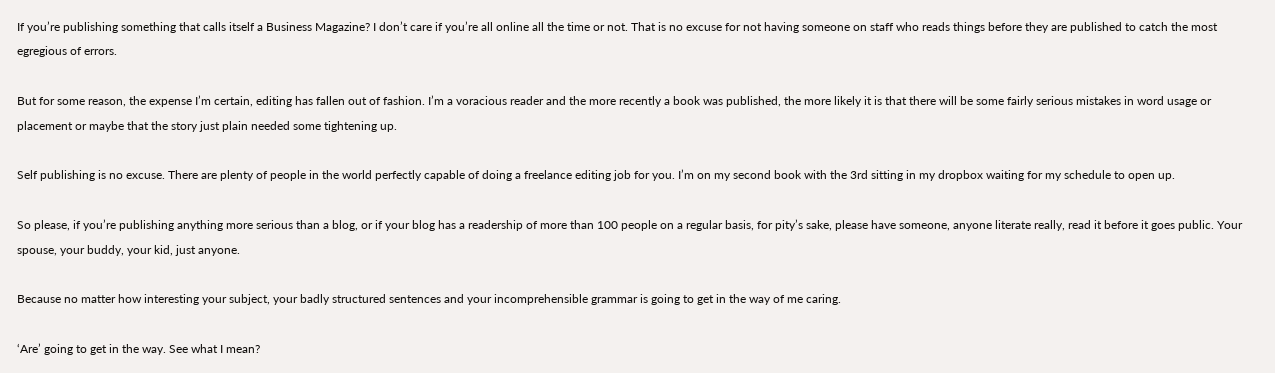If you’re publishing something that calls itself a Business Magazine? I don’t care if you’re all online all the time or not. That is no excuse for not having someone on staff who reads things before they are published to catch the most egregious of errors.

But for some reason, the expense I’m certain, editing has fallen out of fashion. I’m a voracious reader and the more recently a book was published, the more likely it is that there will be some fairly serious mistakes in word usage or placement or maybe that the story just plain needed some tightening up.

Self publishing is no excuse. There are plenty of people in the world perfectly capable of doing a freelance editing job for you. I’m on my second book with the 3rd sitting in my dropbox waiting for my schedule to open up.

So please, if you’re publishing anything more serious than a blog, or if your blog has a readership of more than 100 people on a regular basis, for pity’s sake, please have someone, anyone literate really, read it before it goes public. Your spouse, your buddy, your kid, just anyone.

Because no matter how interesting your subject, your badly structured sentences and your incomprehensible grammar is going to get in the way of me caring.

‘Are’ going to get in the way. See what I mean?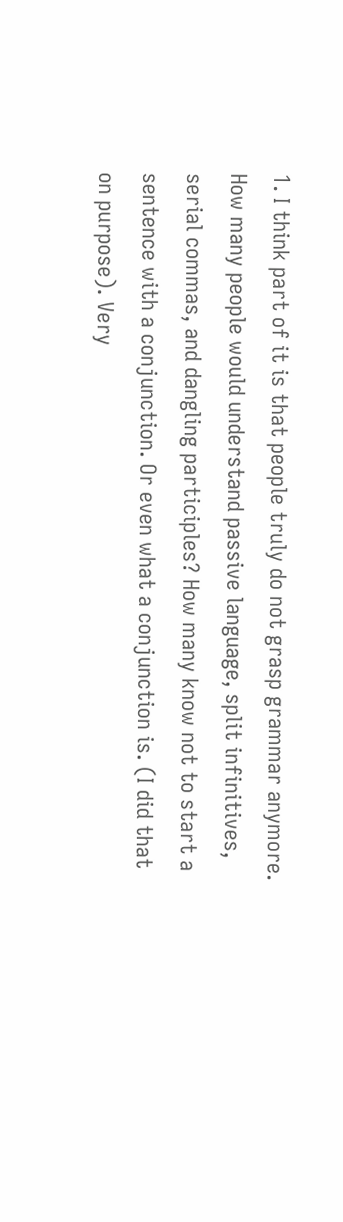1. I think part of it is that people truly do not grasp grammar anymore. How many people would understand passive language, split infinitives, serial commas, and dangling participles? How many know not to start a sentence with a conjunction. Or even what a conjunction is. (I did that on purpose). Very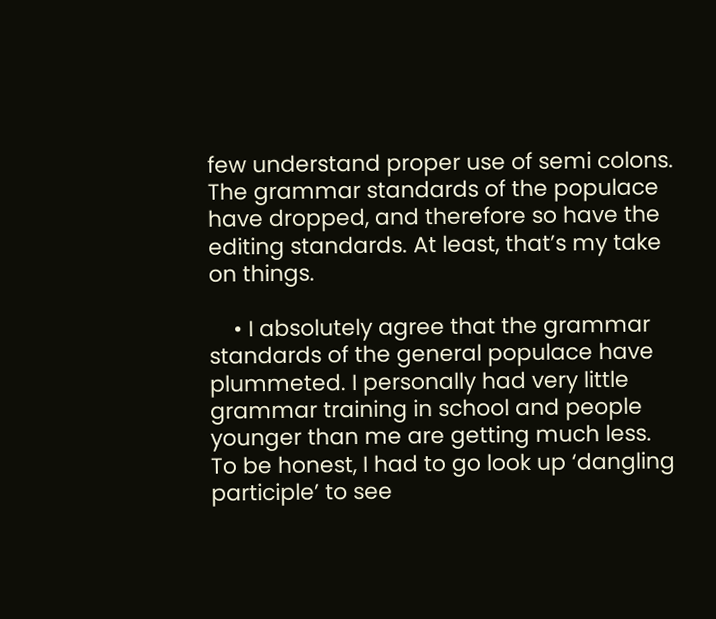few understand proper use of semi colons. The grammar standards of the populace have dropped, and therefore so have the editing standards. At least, that’s my take on things.

    • I absolutely agree that the grammar standards of the general populace have plummeted. I personally had very little grammar training in school and people younger than me are getting much less. To be honest, I had to go look up ‘dangling participle’ to see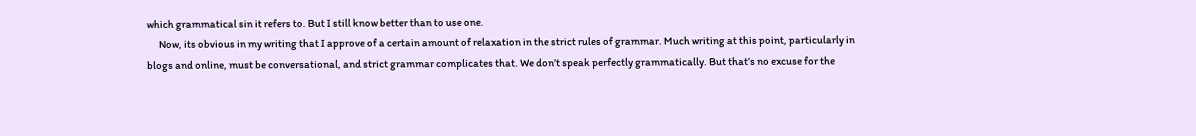which grammatical sin it refers to. But I still know better than to use one.
      Now, its obvious in my writing that I approve of a certain amount of relaxation in the strict rules of grammar. Much writing at this point, particularly in blogs and online, must be conversational, and strict grammar complicates that. We don’t speak perfectly grammatically. But that’s no excuse for the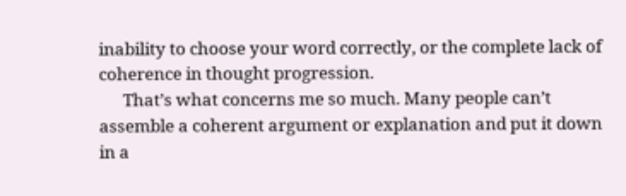inability to choose your word correctly, or the complete lack of coherence in thought progression.
      That’s what concerns me so much. Many people can’t assemble a coherent argument or explanation and put it down in a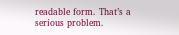readable form. That’s a serious problem.